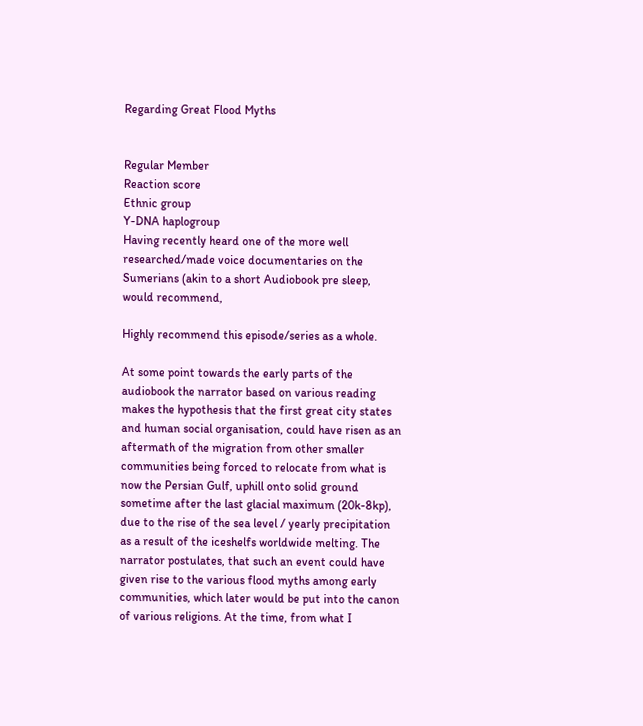Regarding Great Flood Myths


Regular Member
Reaction score
Ethnic group
Y-DNA haplogroup
Having recently heard one of the more well researched/made voice documentaries on the Sumerians (akin to a short Audiobook pre sleep, would recommend,

Highly recommend this episode/series as a whole.

At some point towards the early parts of the audiobook the narrator based on various reading makes the hypothesis that the first great city states and human social organisation, could have risen as an aftermath of the migration from other smaller communities being forced to relocate from what is now the Persian Gulf, uphill onto solid ground sometime after the last glacial maximum (20k-8kp), due to the rise of the sea level / yearly precipitation as a result of the iceshelfs worldwide melting. The narrator postulates, that such an event could have given rise to the various flood myths among early communities, which later would be put into the canon of various religions. At the time, from what I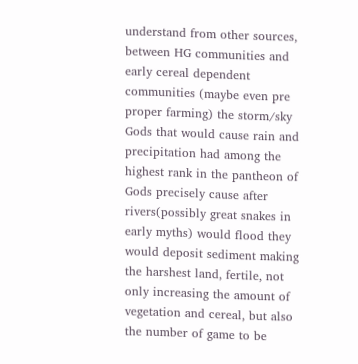understand from other sources, between HG communities and early cereal dependent communities (maybe even pre proper farming) the storm/sky Gods that would cause rain and precipitation had among the highest rank in the pantheon of Gods precisely cause after rivers(possibly great snakes in early myths) would flood they would deposit sediment making the harshest land, fertile, not only increasing the amount of vegetation and cereal, but also the number of game to be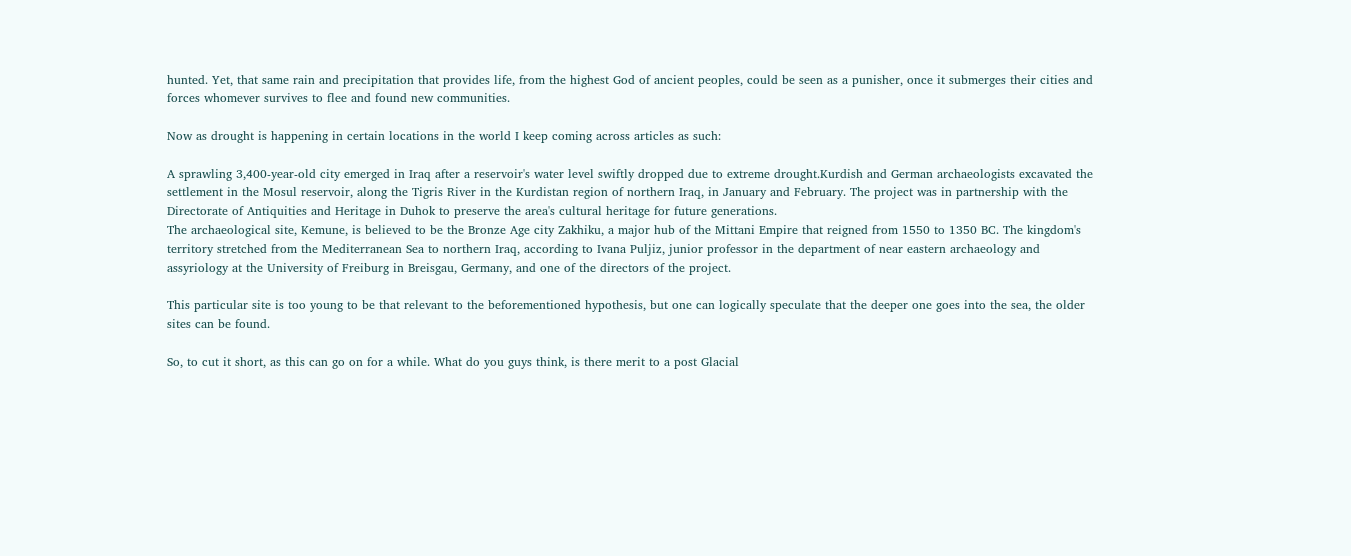hunted. Yet, that same rain and precipitation that provides life, from the highest God of ancient peoples, could be seen as a punisher, once it submerges their cities and forces whomever survives to flee and found new communities.

Now as drought is happening in certain locations in the world I keep coming across articles as such:

A sprawling 3,400-year-old city emerged in Iraq after a reservoir's water level swiftly dropped due to extreme drought.Kurdish and German archaeologists excavated the settlement in the Mosul reservoir, along the Tigris River in the Kurdistan region of northern Iraq, in January and February. The project was in partnership with the Directorate of Antiquities and Heritage in Duhok to preserve the area's cultural heritage for future generations.
The archaeological site, Kemune, is believed to be the Bronze Age city Zakhiku, a major hub of the Mittani Empire that reigned from 1550 to 1350 BC. The kingdom's territory stretched from the Mediterranean Sea to northern Iraq, according to Ivana Puljiz, junior professor in the department of near eastern archaeology and assyriology at the University of Freiburg in Breisgau, Germany, and one of the directors of the project.

This particular site is too young to be that relevant to the beforementioned hypothesis, but one can logically speculate that the deeper one goes into the sea, the older sites can be found.

So, to cut it short, as this can go on for a while. What do you guys think, is there merit to a post Glacial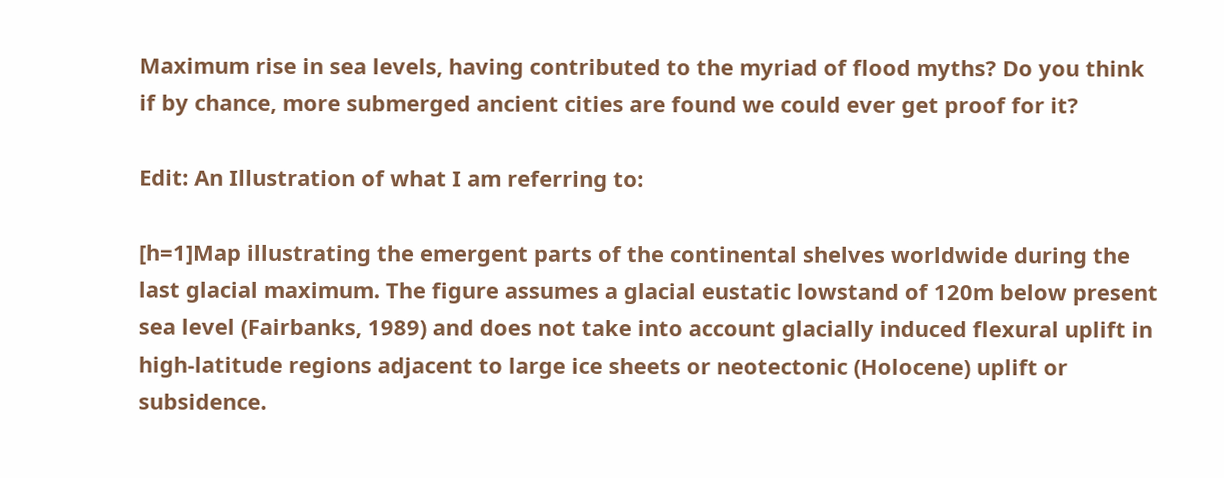Maximum rise in sea levels, having contributed to the myriad of flood myths? Do you think if by chance, more submerged ancient cities are found we could ever get proof for it?

Edit: An Illustration of what I am referring to:

[h=1]Map illustrating the emergent parts of the continental shelves worldwide during the last glacial maximum. The figure assumes a glacial eustatic lowstand of 120m below present sea level (Fairbanks, 1989) and does not take into account glacially induced flexural uplift in high-latitude regions adjacent to large ice sheets or neotectonic (Holocene) uplift or subsidence.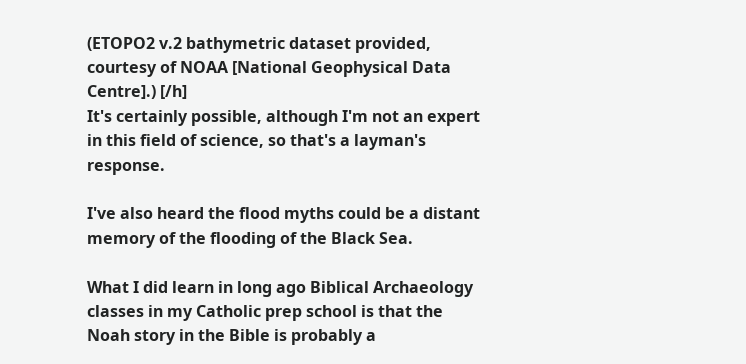(ETOPO2 v.2 bathymetric dataset provided, courtesy of NOAA [National Geophysical Data Centre].) [/h]
It's certainly possible, although I'm not an expert in this field of science, so that's a layman's response.

I've also heard the flood myths could be a distant memory of the flooding of the Black Sea.

What I did learn in long ago Biblical Archaeology classes in my Catholic prep school is that the Noah story in the Bible is probably a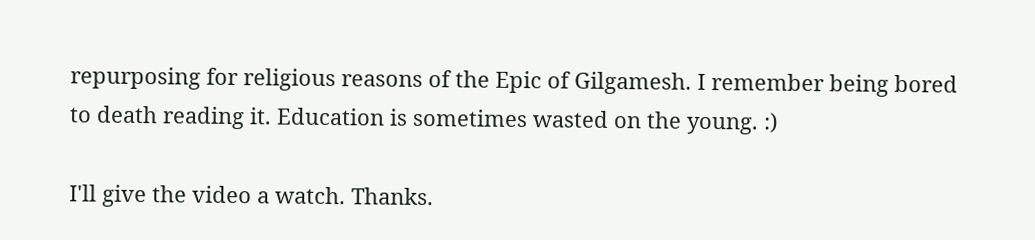repurposing for religious reasons of the Epic of Gilgamesh. I remember being bored to death reading it. Education is sometimes wasted on the young. :)

I'll give the video a watch. Thanks.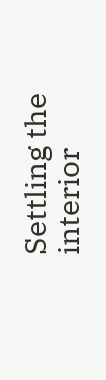Settling the interior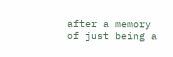after a memory of just being a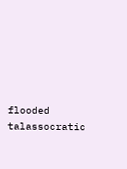flooded talassocratic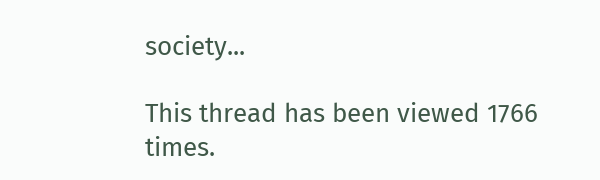society...

This thread has been viewed 1766 times.